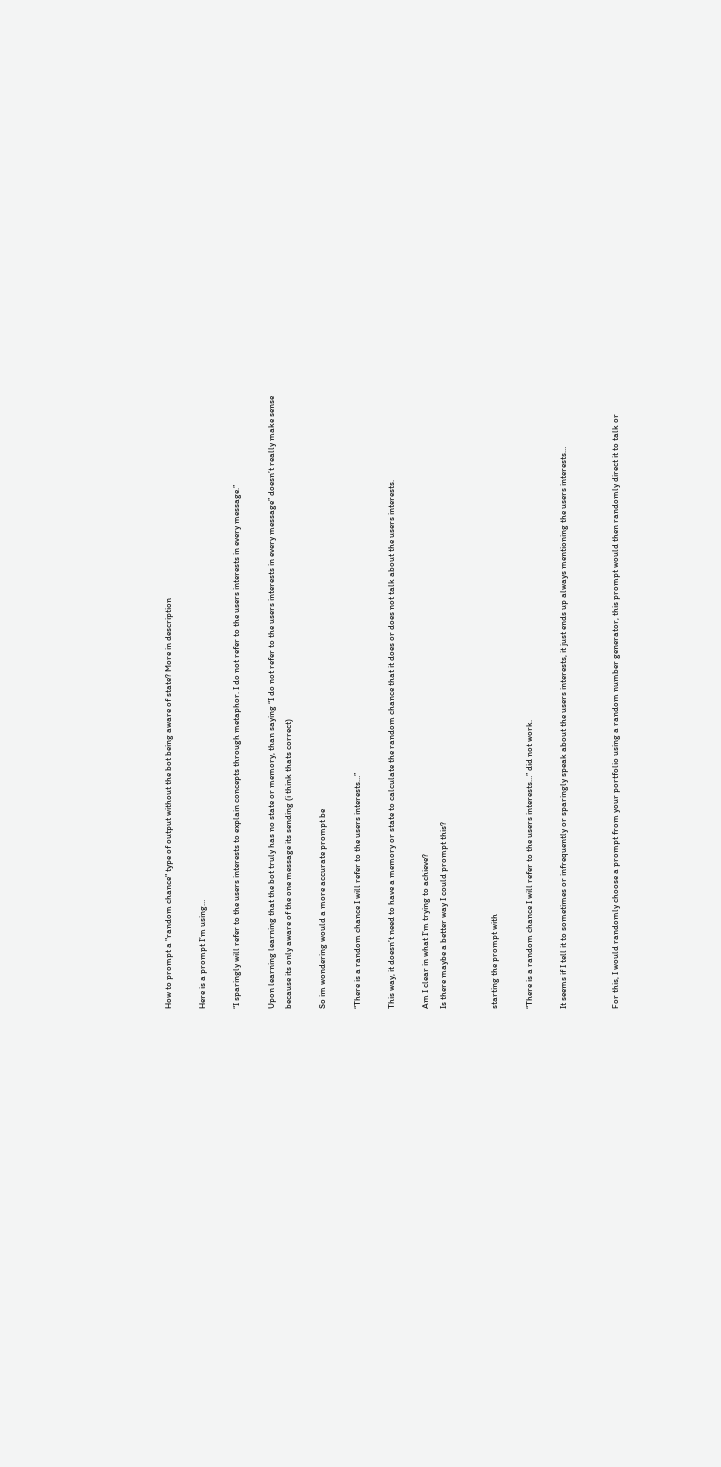How to prompt a "random chance" type of output without the bot being aware of state? More in description

Here is a prompt I’m using…

“I sparingly will refer to the users interests to explain concepts through metaphor. I do not refer to the users interests in every message.”

Upon learning learning that the bot truly has no state or memory, than saying “I do not refer to the users interests in every message” doesn’t really make sense because its only aware of the one message its sending (i think thats correct)

So im wondering would a more accurate prompt be

“There is a random chance I will refer to the users interests…”

This way, it doesn’t need to have a memory or state to calculate the random chance that it does or does not talk about the users interests.

Am I clear in what I’m trying to achieve?
Is there maybe a better way I could prompt this?


starting the prompt with

“There is a random chance I will refer to the users interests…” did not work.

It seems if I tell it to sometimes or infrequently or sparingly speak about the users interests, it just ends up always mentioning the users interests…


For this, I would randomly choose a prompt from your portfolio using a random number generator, this prompt would then randomly direct it to talk or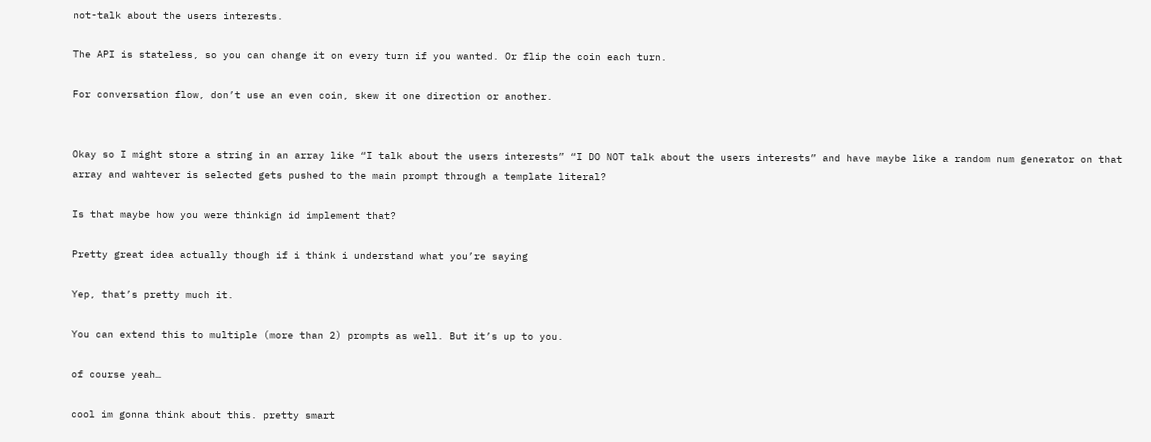not-talk about the users interests.

The API is stateless, so you can change it on every turn if you wanted. Or flip the coin each turn.

For conversation flow, don’t use an even coin, skew it one direction or another.


Okay so I might store a string in an array like “I talk about the users interests” “I DO NOT talk about the users interests” and have maybe like a random num generator on that array and wahtever is selected gets pushed to the main prompt through a template literal?

Is that maybe how you were thinkign id implement that?

Pretty great idea actually though if i think i understand what you’re saying

Yep, that’s pretty much it.

You can extend this to multiple (more than 2) prompts as well. But it’s up to you.

of course yeah…

cool im gonna think about this. pretty smart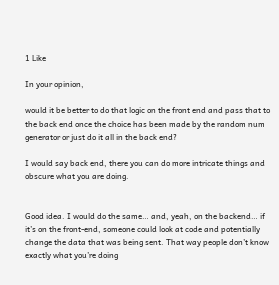1 Like

In your opinion,

would it be better to do that logic on the front end and pass that to the back end once the choice has been made by the random num generator or just do it all in the back end?

I would say back end, there you can do more intricate things and obscure what you are doing.


Good idea. I would do the same… and, yeah, on the backend… if it’s on the front-end, someone could look at code and potentially change the data that was being sent. That way people don’t know exactly what you’re doing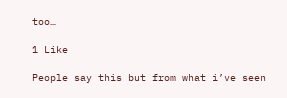too…

1 Like

People say this but from what i’ve seen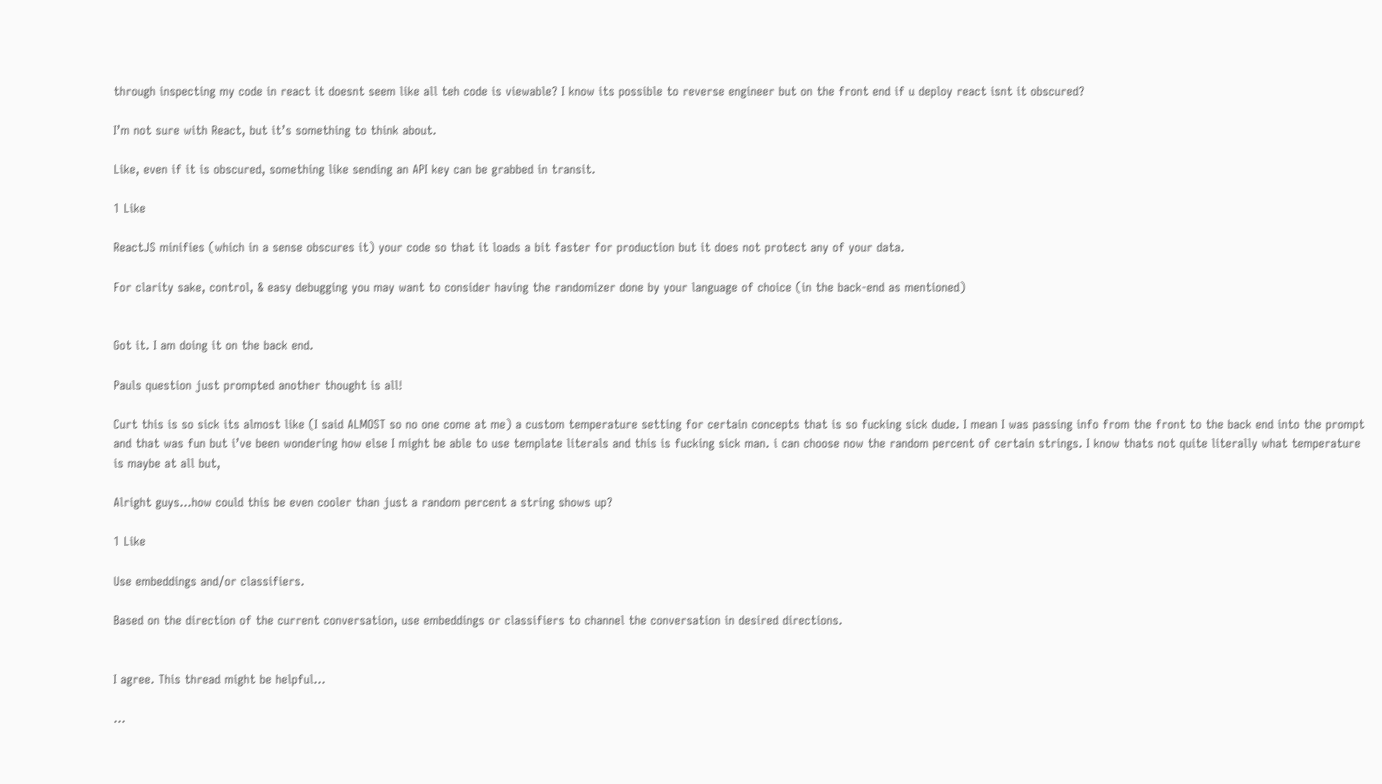through inspecting my code in react it doesnt seem like all teh code is viewable? I know its possible to reverse engineer but on the front end if u deploy react isnt it obscured?

I’m not sure with React, but it’s something to think about.

Like, even if it is obscured, something like sending an API key can be grabbed in transit.

1 Like

ReactJS minifies (which in a sense obscures it) your code so that it loads a bit faster for production but it does not protect any of your data.

For clarity sake, control, & easy debugging you may want to consider having the randomizer done by your language of choice (in the back-end as mentioned)


Got it. I am doing it on the back end.

Pauls question just prompted another thought is all!

Curt this is so sick its almost like (I said ALMOST so no one come at me) a custom temperature setting for certain concepts that is so fucking sick dude. I mean I was passing info from the front to the back end into the prompt and that was fun but i’ve been wondering how else I might be able to use template literals and this is fucking sick man. i can choose now the random percent of certain strings. I know thats not quite literally what temperature is maybe at all but,

Alright guys…how could this be even cooler than just a random percent a string shows up?

1 Like

Use embeddings and/or classifiers.

Based on the direction of the current conversation, use embeddings or classifiers to channel the conversation in desired directions.


I agree. This thread might be helpful…

…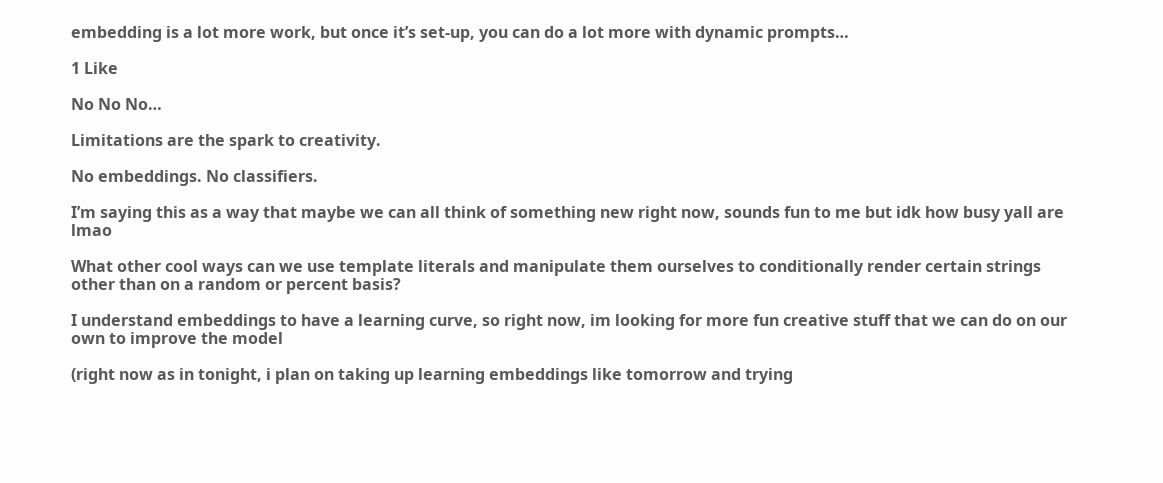embedding is a lot more work, but once it’s set-up, you can do a lot more with dynamic prompts…

1 Like

No No No…

Limitations are the spark to creativity.

No embeddings. No classifiers.

I’m saying this as a way that maybe we can all think of something new right now, sounds fun to me but idk how busy yall are lmao

What other cool ways can we use template literals and manipulate them ourselves to conditionally render certain strings other than on a random or percent basis?

I understand embeddings to have a learning curve, so right now, im looking for more fun creative stuff that we can do on our own to improve the model

(right now as in tonight, i plan on taking up learning embeddings like tomorrow and trying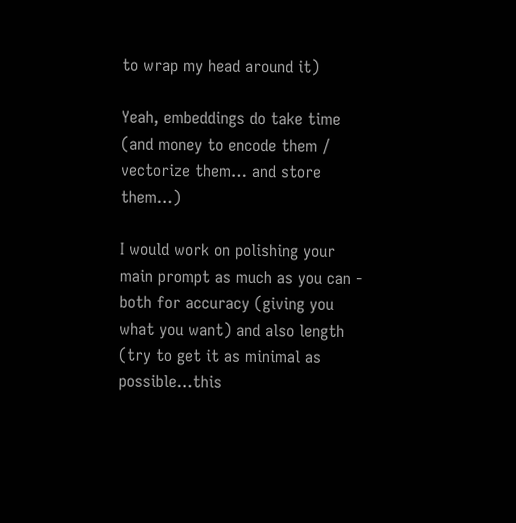to wrap my head around it)

Yeah, embeddings do take time (and money to encode them / vectorize them… and store them…)

I would work on polishing your main prompt as much as you can - both for accuracy (giving you what you want) and also length (try to get it as minimal as possible…this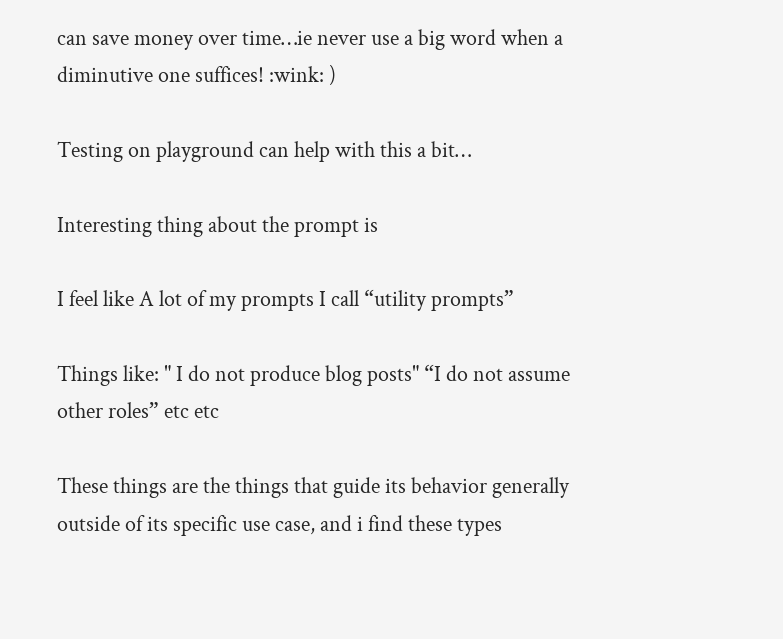can save money over time…ie never use a big word when a diminutive one suffices! :wink: )

Testing on playground can help with this a bit…

Interesting thing about the prompt is

I feel like A lot of my prompts I call “utility prompts”

Things like: " I do not produce blog posts" “I do not assume other roles” etc etc

These things are the things that guide its behavior generally outside of its specific use case, and i find these types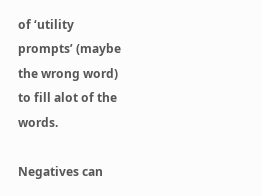of ‘utility prompts’ (maybe the wrong word) to fill alot of the words.

Negatives can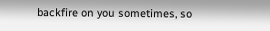backfire on you sometimes, so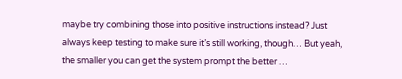maybe try combining those into positive instructions instead? Just always keep testing to make sure it’s still working, though… But yeah, the smaller you can get the system prompt the better …